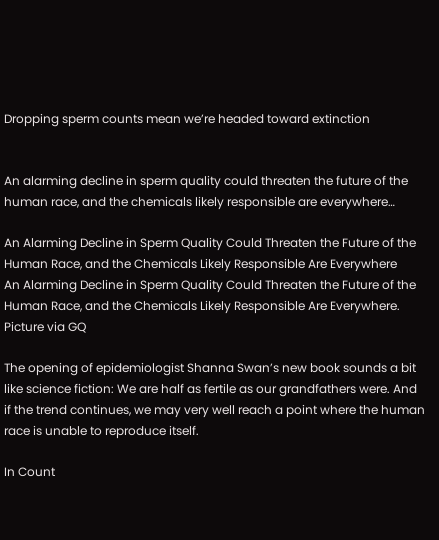Dropping sperm counts mean we’re headed toward extinction


An alarming decline in sperm quality could threaten the future of the human race, and the chemicals likely responsible are everywhere…

An Alarming Decline in Sperm Quality Could Threaten the Future of the Human Race, and the Chemicals Likely Responsible Are Everywhere
An Alarming Decline in Sperm Quality Could Threaten the Future of the Human Race, and the Chemicals Likely Responsible Are Everywhere. Picture via GQ

The opening of epidemiologist Shanna Swan’s new book sounds a bit like science fiction: We are half as fertile as our grandfathers were. And if the trend continues, we may very well reach a point where the human race is unable to reproduce itself.

In Count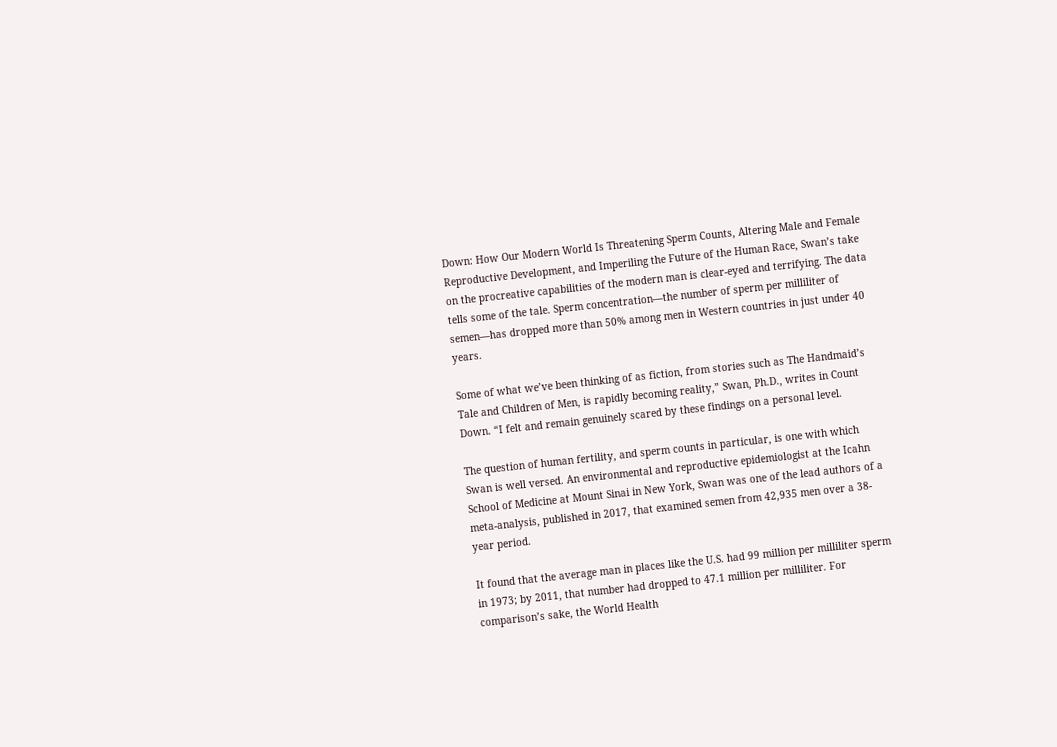Down: How Our Modern World Is Threatening Sperm Counts, Altering Male and Female Reproductive Development, and Imperiling the Future of the Human Race, Swan’s take on the procreative capabilities of the modern man is clear-eyed and terrifying. The data tells some of the tale. Sperm concentration—the number of sperm per milliliter of semen—has dropped more than 50% among men in Western countries in just under 40 years.

Some of what we’ve been thinking of as fiction, from stories such as The Handmaid’s Tale and Children of Men, is rapidly becoming reality,” Swan, Ph.D., writes in Count Down. “I felt and remain genuinely scared by these findings on a personal level.

The question of human fertility, and sperm counts in particular, is one with which Swan is well versed. An environmental and reproductive epidemiologist at the Icahn School of Medicine at Mount Sinai in New York, Swan was one of the lead authors of a meta-analysis, published in 2017, that examined semen from 42,935 men over a 38-year period.

It found that the average man in places like the U.S. had 99 million per milliliter sperm in 1973; by 2011, that number had dropped to 47.1 million per milliliter. For comparison’s sake, the World Health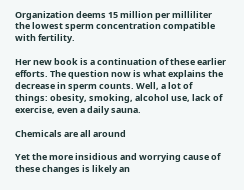Organization deems 15 million per milliliter the lowest sperm concentration compatible with fertility.

Her new book is a continuation of these earlier efforts. The question now is what explains the decrease in sperm counts. Well, a lot of things: obesity, smoking, alcohol use, lack of exercise, even a daily sauna.

Chemicals are all around

Yet the more insidious and worrying cause of these changes is likely an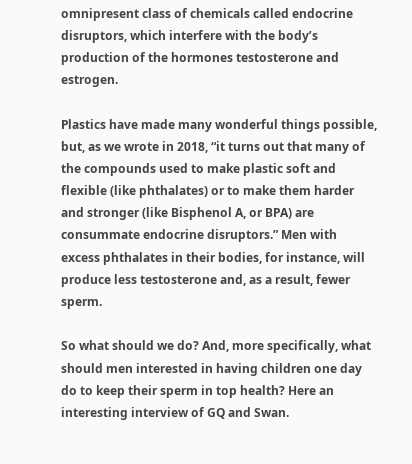omnipresent class of chemicals called endocrine disruptors, which interfere with the body’s production of the hormones testosterone and estrogen.

Plastics have made many wonderful things possible, but, as we wrote in 2018, “it turns out that many of the compounds used to make plastic soft and flexible (like phthalates) or to make them harder and stronger (like Bisphenol A, or BPA) are consummate endocrine disruptors.” Men with excess phthalates in their bodies, for instance, will produce less testosterone and, as a result, fewer sperm.

So what should we do? And, more specifically, what should men interested in having children one day do to keep their sperm in top health? Here an interesting interview of GQ and Swan.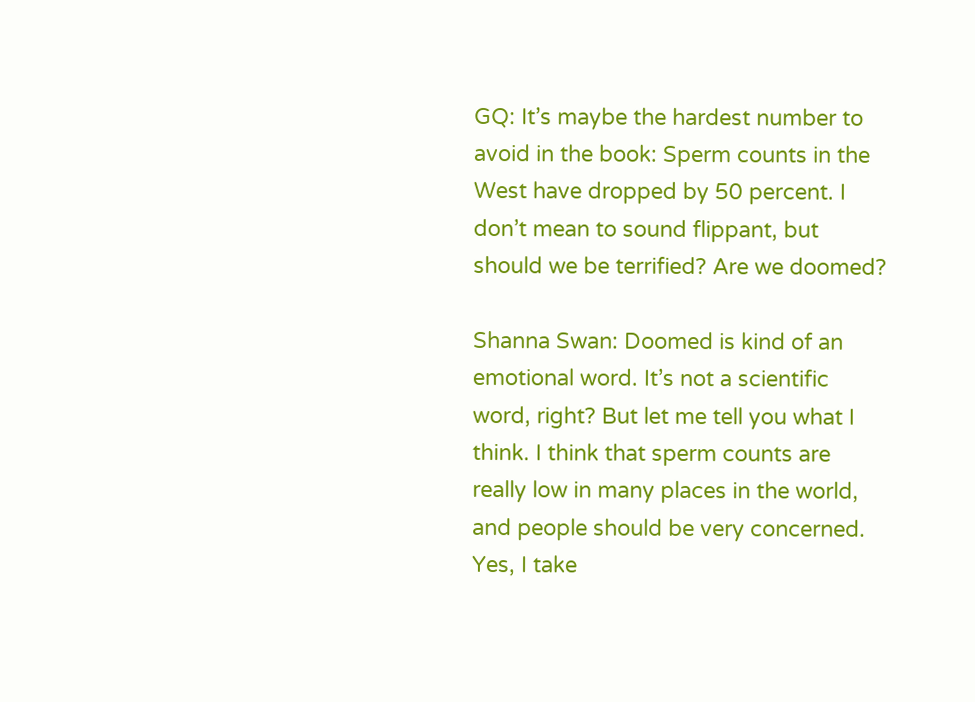GQ: It’s maybe the hardest number to avoid in the book: Sperm counts in the West have dropped by 50 percent. I don’t mean to sound flippant, but should we be terrified? Are we doomed?

Shanna Swan: Doomed is kind of an emotional word. It’s not a scientific word, right? But let me tell you what I think. I think that sperm counts are really low in many places in the world, and people should be very concerned. Yes, I take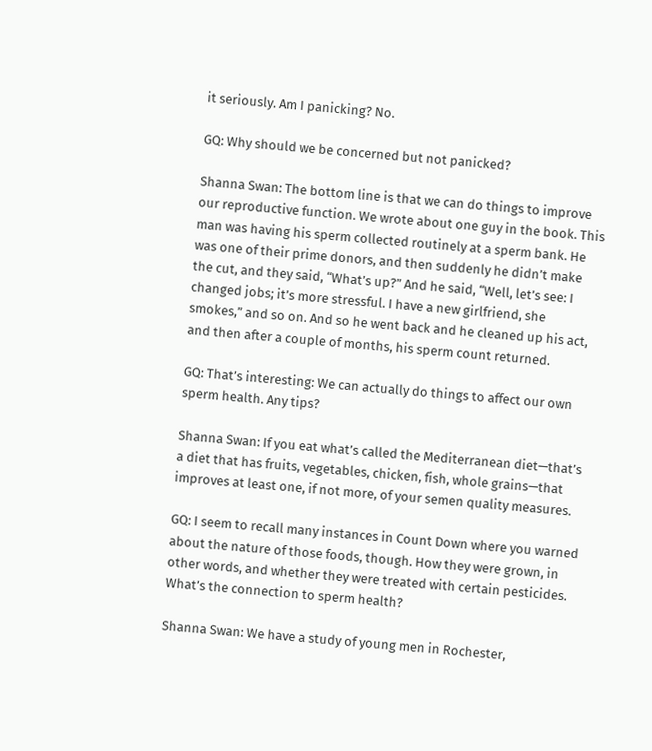it seriously. Am I panicking? No.

GQ: Why should we be concerned but not panicked?

Shanna Swan: The bottom line is that we can do things to improve our reproductive function. We wrote about one guy in the book. This man was having his sperm collected routinely at a sperm bank. He was one of their prime donors, and then suddenly he didn’t make the cut, and they said, “What’s up?” And he said, “Well, let’s see: I changed jobs; it’s more stressful. I have a new girlfriend, she smokes,” and so on. And so he went back and he cleaned up his act, and then after a couple of months, his sperm count returned.

GQ: That’s interesting: We can actually do things to affect our own sperm health. Any tips?

Shanna Swan: If you eat what’s called the Mediterranean diet—that’s a diet that has fruits, vegetables, chicken, fish, whole grains—that improves at least one, if not more, of your semen quality measures.

GQ: I seem to recall many instances in Count Down where you warned about the nature of those foods, though. How they were grown, in other words, and whether they were treated with certain pesticides. What’s the connection to sperm health?

Shanna Swan: We have a study of young men in Rochester,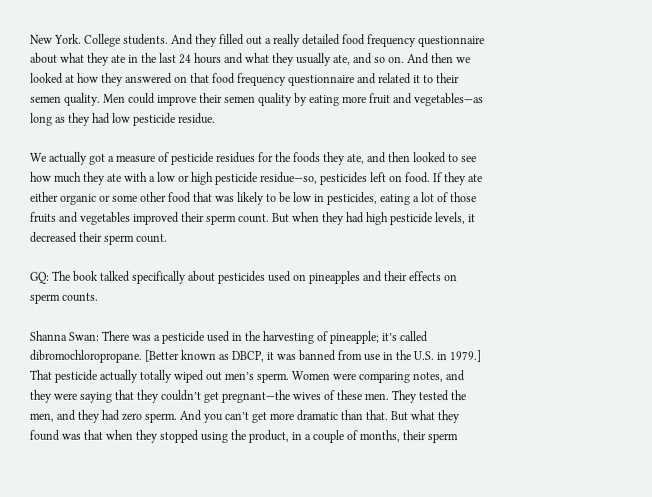New York. College students. And they filled out a really detailed food frequency questionnaire about what they ate in the last 24 hours and what they usually ate, and so on. And then we looked at how they answered on that food frequency questionnaire and related it to their semen quality. Men could improve their semen quality by eating more fruit and vegetables—as long as they had low pesticide residue.

We actually got a measure of pesticide residues for the foods they ate, and then looked to see how much they ate with a low or high pesticide residue—so, pesticides left on food. If they ate either organic or some other food that was likely to be low in pesticides, eating a lot of those fruits and vegetables improved their sperm count. But when they had high pesticide levels, it decreased their sperm count.

GQ: The book talked specifically about pesticides used on pineapples and their effects on sperm counts.

Shanna Swan: There was a pesticide used in the harvesting of pineapple; it’s called dibromochloropropane. [Better known as DBCP, it was banned from use in the U.S. in 1979.] That pesticide actually totally wiped out men’s sperm. Women were comparing notes, and they were saying that they couldn’t get pregnant—the wives of these men. They tested the men, and they had zero sperm. And you can’t get more dramatic than that. But what they found was that when they stopped using the product, in a couple of months, their sperm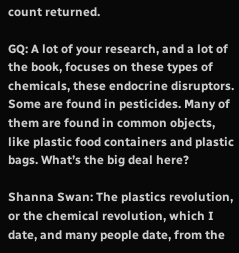count returned.

GQ: A lot of your research, and a lot of the book, focuses on these types of chemicals, these endocrine disruptors. Some are found in pesticides. Many of them are found in common objects, like plastic food containers and plastic bags. What’s the big deal here?

Shanna Swan: The plastics revolution, or the chemical revolution, which I date, and many people date, from the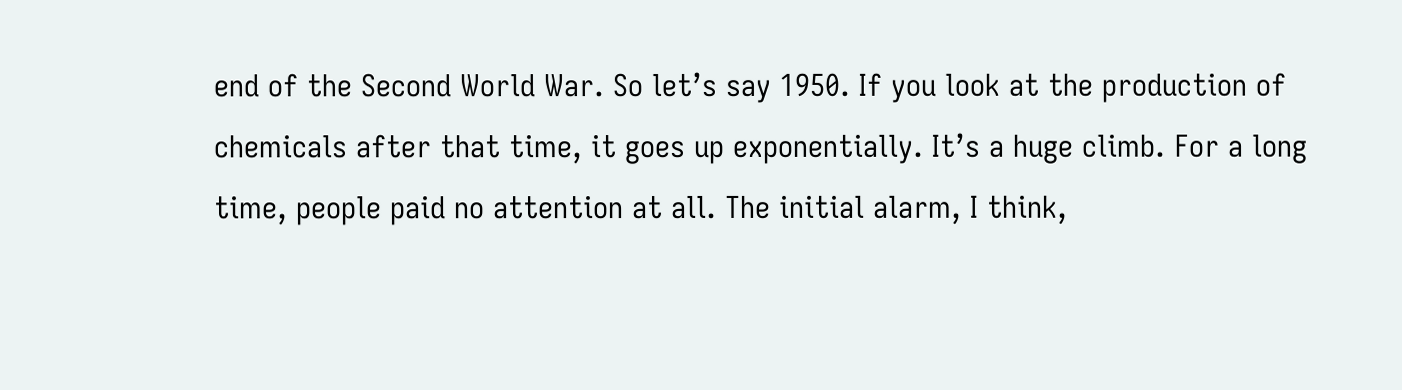end of the Second World War. So let’s say 1950. If you look at the production of chemicals after that time, it goes up exponentially. It’s a huge climb. For a long time, people paid no attention at all. The initial alarm, I think,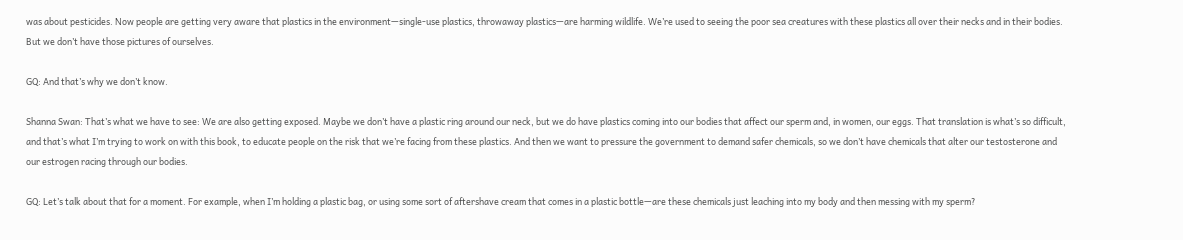was about pesticides. Now people are getting very aware that plastics in the environment—single-use plastics, throwaway plastics—are harming wildlife. We’re used to seeing the poor sea creatures with these plastics all over their necks and in their bodies. But we don’t have those pictures of ourselves.

GQ: And that’s why we don’t know.

Shanna Swan: That’s what we have to see: We are also getting exposed. Maybe we don’t have a plastic ring around our neck, but we do have plastics coming into our bodies that affect our sperm and, in women, our eggs. That translation is what’s so difficult, and that’s what I’m trying to work on with this book, to educate people on the risk that we’re facing from these plastics. And then we want to pressure the government to demand safer chemicals, so we don’t have chemicals that alter our testosterone and our estrogen racing through our bodies.

GQ: Let’s talk about that for a moment. For example, when I’m holding a plastic bag, or using some sort of aftershave cream that comes in a plastic bottle—are these chemicals just leaching into my body and then messing with my sperm?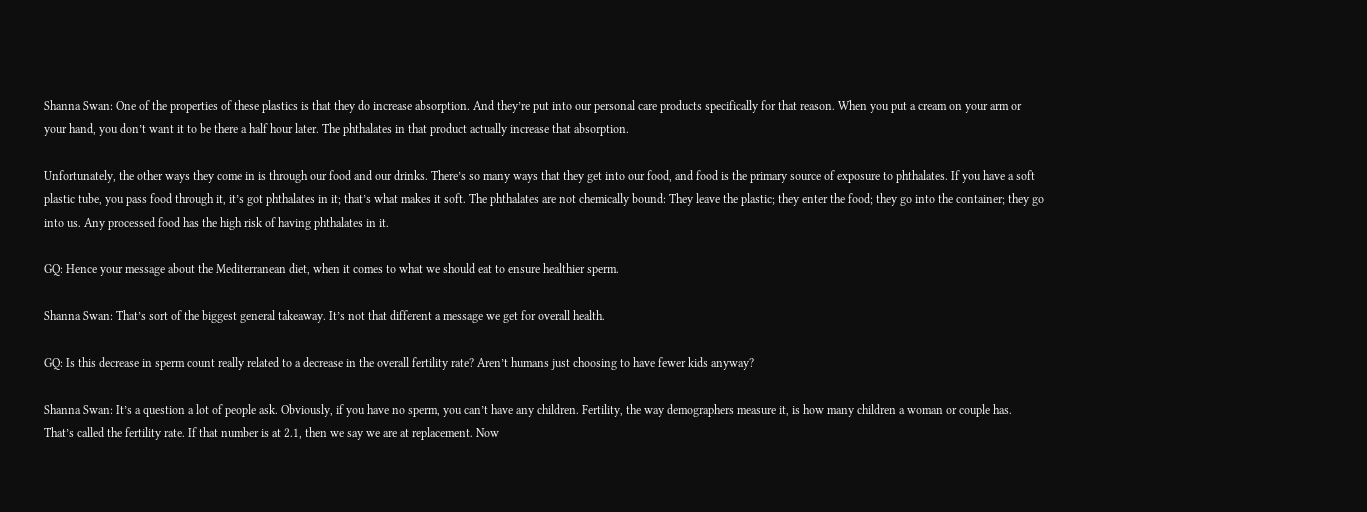Shanna Swan: One of the properties of these plastics is that they do increase absorption. And they’re put into our personal care products specifically for that reason. When you put a cream on your arm or your hand, you don’t want it to be there a half hour later. The phthalates in that product actually increase that absorption.

Unfortunately, the other ways they come in is through our food and our drinks. There’s so many ways that they get into our food, and food is the primary source of exposure to phthalates. If you have a soft plastic tube, you pass food through it, it’s got phthalates in it; that’s what makes it soft. The phthalates are not chemically bound: They leave the plastic; they enter the food; they go into the container; they go into us. Any processed food has the high risk of having phthalates in it.

GQ: Hence your message about the Mediterranean diet, when it comes to what we should eat to ensure healthier sperm.

Shanna Swan: That’s sort of the biggest general takeaway. It’s not that different a message we get for overall health.

GQ: Is this decrease in sperm count really related to a decrease in the overall fertility rate? Aren’t humans just choosing to have fewer kids anyway?

Shanna Swan: It’s a question a lot of people ask. Obviously, if you have no sperm, you can’t have any children. Fertility, the way demographers measure it, is how many children a woman or couple has. That’s called the fertility rate. If that number is at 2.1, then we say we are at replacement. Now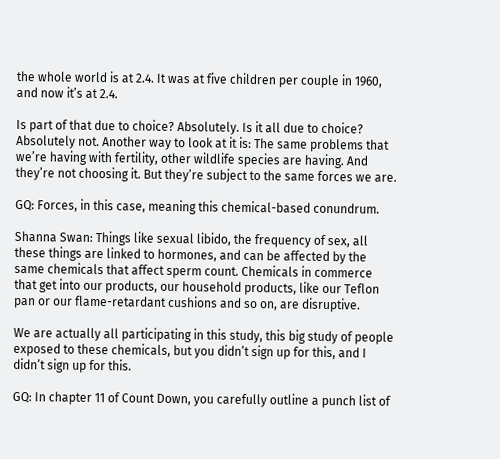the whole world is at 2.4. It was at five children per couple in 1960, and now it’s at 2.4.

Is part of that due to choice? Absolutely. Is it all due to choice? Absolutely not. Another way to look at it is: The same problems that we’re having with fertility, other wildlife species are having. And they’re not choosing it. But they’re subject to the same forces we are.

GQ: Forces, in this case, meaning this chemical-based conundrum.

Shanna Swan: Things like sexual libido, the frequency of sex, all these things are linked to hormones, and can be affected by the same chemicals that affect sperm count. Chemicals in commerce that get into our products, our household products, like our Teflon pan or our flame-retardant cushions and so on, are disruptive.

We are actually all participating in this study, this big study of people exposed to these chemicals, but you didn’t sign up for this, and I didn’t sign up for this.

GQ: In chapter 11 of Count Down, you carefully outline a punch list of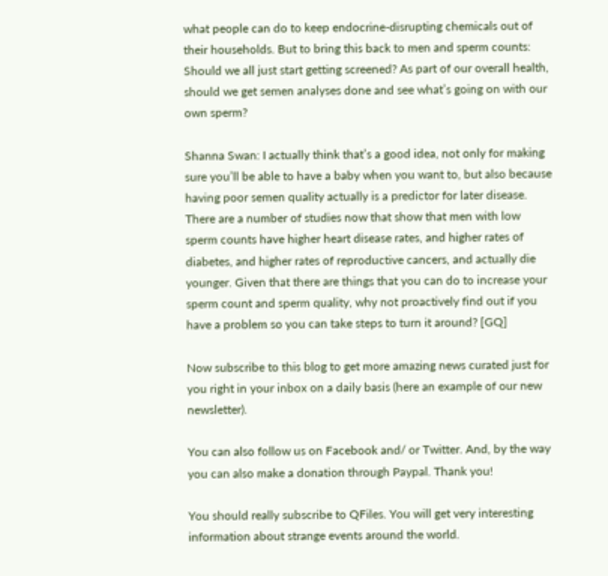what people can do to keep endocrine-disrupting chemicals out of their households. But to bring this back to men and sperm counts: Should we all just start getting screened? As part of our overall health, should we get semen analyses done and see what’s going on with our own sperm?

Shanna Swan: I actually think that’s a good idea, not only for making sure you’ll be able to have a baby when you want to, but also because having poor semen quality actually is a predictor for later disease. There are a number of studies now that show that men with low sperm counts have higher heart disease rates, and higher rates of diabetes, and higher rates of reproductive cancers, and actually die younger. Given that there are things that you can do to increase your sperm count and sperm quality, why not proactively find out if you have a problem so you can take steps to turn it around? [GQ]

Now subscribe to this blog to get more amazing news curated just for you right in your inbox on a daily basis (here an example of our new newsletter).

You can also follow us on Facebook and/ or Twitter. And, by the way you can also make a donation through Paypal. Thank you!

You should really subscribe to QFiles. You will get very interesting information about strange events around the world.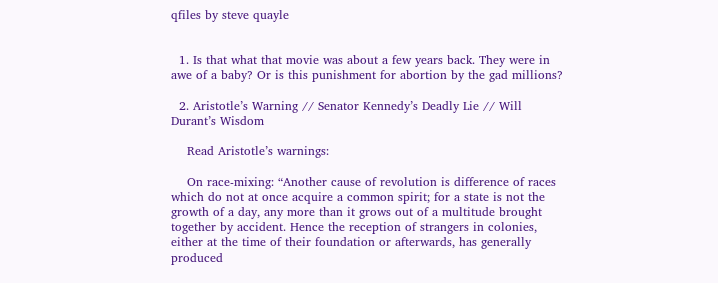qfiles by steve quayle


  1. Is that what that movie was about a few years back. They were in awe of a baby? Or is this punishment for abortion by the gad millions?

  2. Aristotle’s Warning // Senator Kennedy’s Deadly Lie // Will Durant’s Wisdom

    Read Aristotle’s warnings:

    On race-mixing: “Another cause of revolution is difference of races which do not at once acquire a common spirit; for a state is not the growth of a day, any more than it grows out of a multitude brought together by accident. Hence the reception of strangers in colonies, either at the time of their foundation or afterwards, has generally produced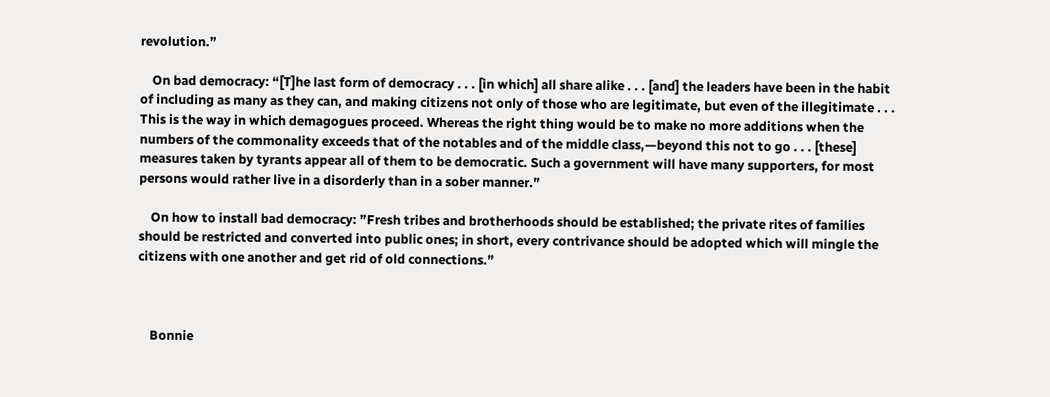revolution.”

    On bad democracy: “[T]he last form of democracy . . . [in which] all share alike . . . [and] the leaders have been in the habit of including as many as they can, and making citizens not only of those who are legitimate, but even of the illegitimate . . . This is the way in which demagogues proceed. Whereas the right thing would be to make no more additions when the numbers of the commonality exceeds that of the notables and of the middle class,—beyond this not to go . . . [these] measures taken by tyrants appear all of them to be democratic. Such a government will have many supporters, for most persons would rather live in a disorderly than in a sober manner.”

    On how to install bad democracy: ”Fresh tribes and brotherhoods should be established; the private rites of families should be restricted and converted into public ones; in short, every contrivance should be adopted which will mingle the citizens with one another and get rid of old connections.”



    Bonnie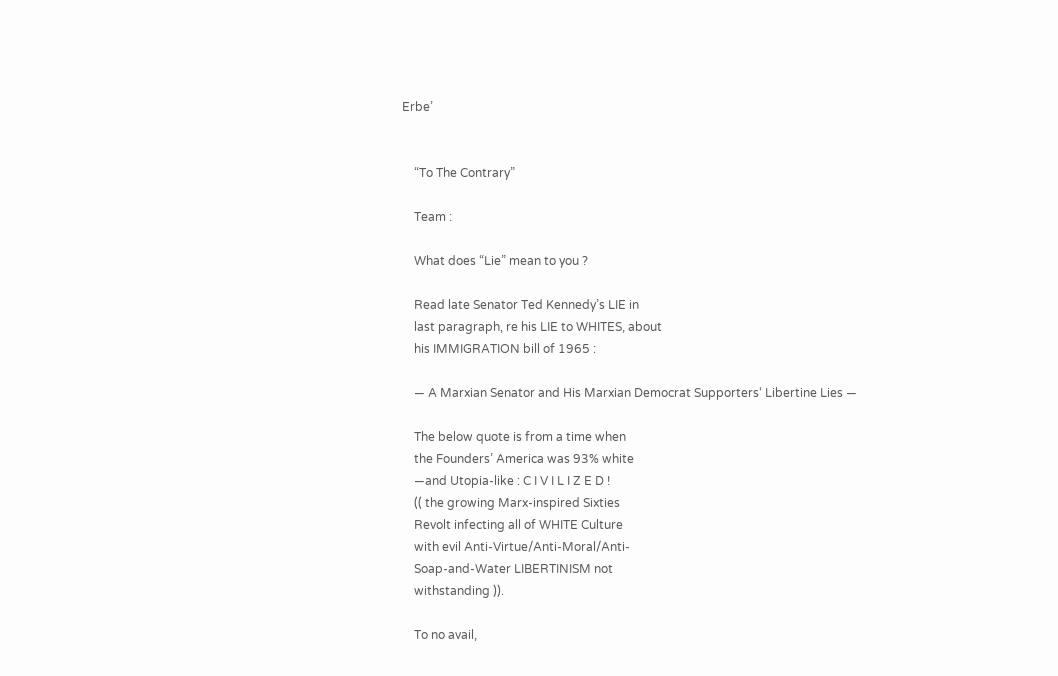Erbe’


    “To The Contrary”

    Team :

    What does “Lie” mean to you ?

    Read late Senator Ted Kennedy’s LIE in
    last paragraph, re his LIE to WHITES, about
    his IMMIGRATION bill of 1965 :

    — A Marxian Senator and His Marxian Democrat Supporters‘ Libertine Lies —

    The below quote is from a time when
    the Founders’ America was 93% white
    —and Utopia-like : C I V I L I Z E D !
    (( the growing Marx-inspired Sixties
    Revolt infecting all of WHITE Culture
    with evil Anti-Virtue/Anti-Moral/Anti-
    Soap-and-Water LIBERTINISM not
    withstanding )).

    To no avail,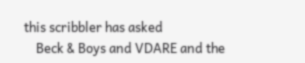this scribbler has asked
    Beck & Boys and VDARE and the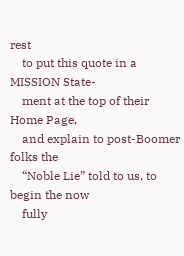rest
    to put this quote in a MISSION State-
    ment at the top of their Home Page,
    and explain to post-Boomer folks the
    “Noble Lie” told to us, to begin the now
    fully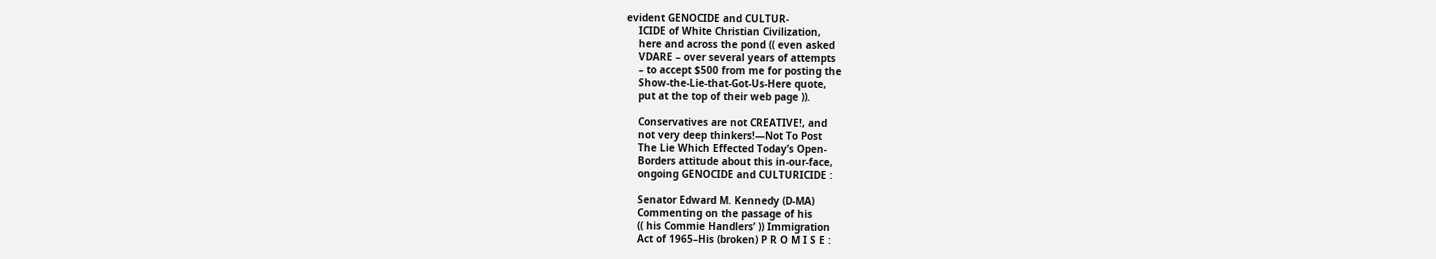evident GENOCIDE and CULTUR-
    ICIDE of White Christian Civilization,
    here and across the pond (( even asked
    VDARE – over several years of attempts
    – to accept $500 from me for posting the
    Show-the-Lie-that-Got-Us-Here quote,
    put at the top of their web page )).

    Conservatives are not CREATIVE!, and
    not very deep thinkers!—Not To Post
    The Lie Which Effected Today’s Open-
    Borders attitude about this in-our-face,
    ongoing GENOCIDE and CULTURICIDE :

    Senator Edward M. Kennedy (D-MA)
    Commenting on the passage of his
    (( his Commie Handlers’ )) Immigration
    Act of 1965–His (broken) P R O M I S E :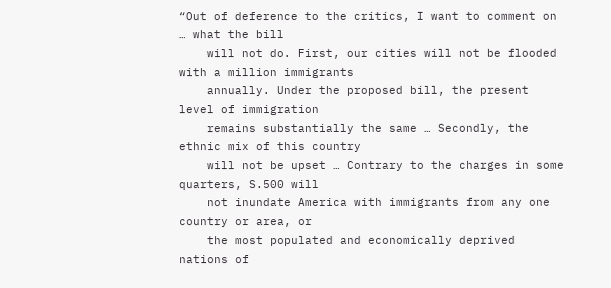“Out of deference to the critics, I want to comment on … what the bill
    will not do. First, our cities will not be flooded with a million immigrants
    annually. Under the proposed bill, the present level of immigration
    remains substantially the same … Secondly, the ethnic mix of this country
    will not be upset … Contrary to the charges in some quarters, S.500 will
    not inundate America with immigrants from any one country or area, or
    the most populated and economically deprived nations of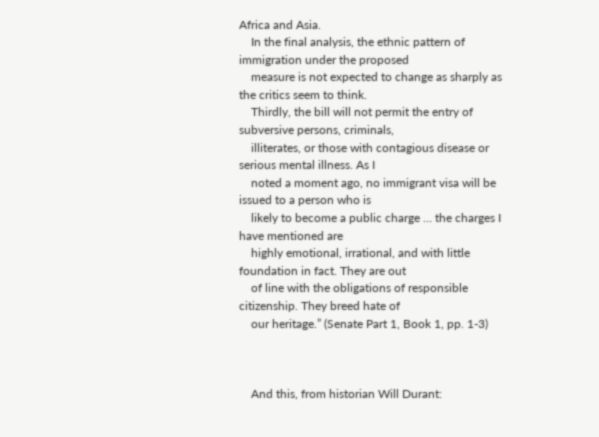Africa and Asia.
    In the final analysis, the ethnic pattern of immigration under the proposed
    measure is not expected to change as sharply as the critics seem to think.
    Thirdly, the bill will not permit the entry of subversive persons, criminals,
    illiterates, or those with contagious disease or serious mental illness. As I
    noted a moment ago, no immigrant visa will be issued to a person who is
    likely to become a public charge … the charges I have mentioned are
    highly emotional, irrational, and with little foundation in fact. They are out
    of line with the obligations of responsible citizenship. They breed hate of
    our heritage.” (Senate Part 1, Book 1, pp. 1-3)



    And this, from historian Will Durant: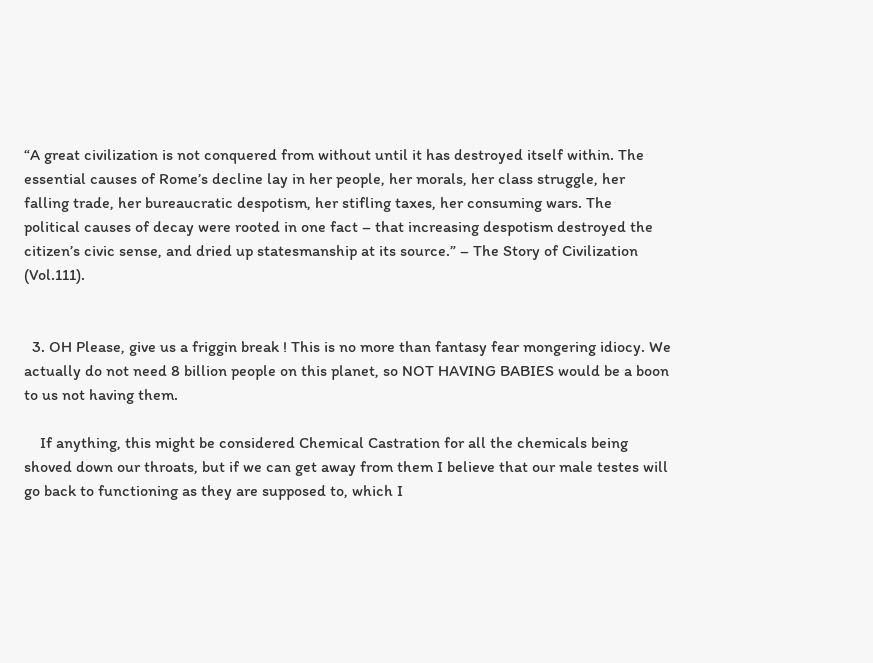“A great civilization is not conquered from without until it has destroyed itself within. The essential causes of Rome’s decline lay in her people, her morals, her class struggle, her falling trade, her bureaucratic despotism, her stifling taxes, her consuming wars. The political causes of decay were rooted in one fact – that increasing despotism destroyed the citizen’s civic sense, and dried up statesmanship at its source.” – The Story of Civilization (Vol.111).


  3. OH Please, give us a friggin break ! This is no more than fantasy fear mongering idiocy. We actually do not need 8 billion people on this planet, so NOT HAVING BABIES would be a boon to us not having them.

    If anything, this might be considered Chemical Castration for all the chemicals being shoved down our throats, but if we can get away from them I believe that our male testes will go back to functioning as they are supposed to, which I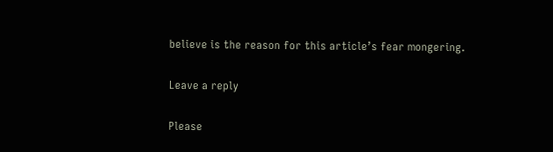believe is the reason for this article’s fear mongering.

Leave a reply

Please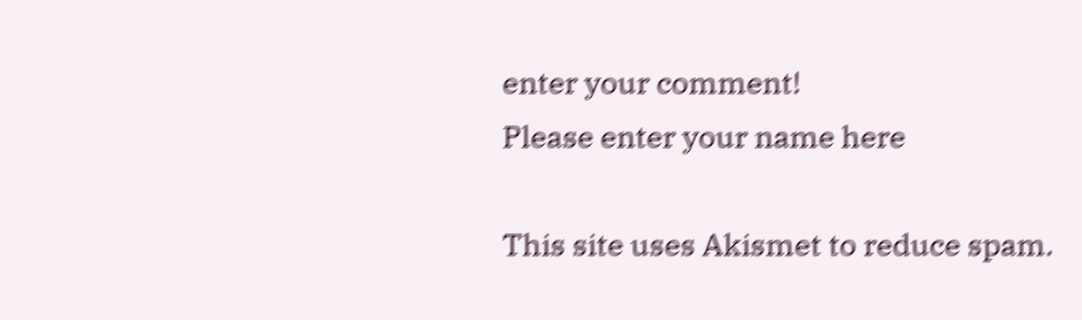enter your comment!
Please enter your name here

This site uses Akismet to reduce spam.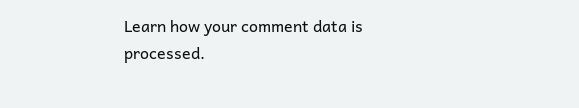Learn how your comment data is processed.